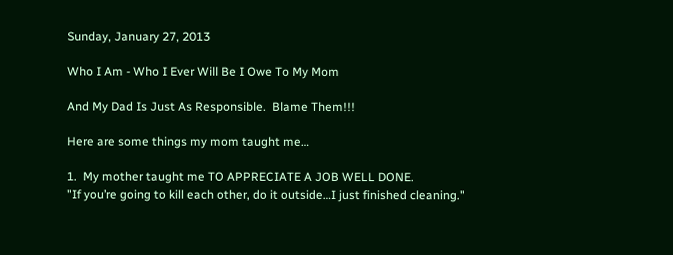Sunday, January 27, 2013

Who I Am - Who I Ever Will Be I Owe To My Mom

And My Dad Is Just As Responsible.  Blame Them!!!

Here are some things my mom taught me…

1.  My mother taught me TO APPRECIATE A JOB WELL DONE.
"If you’re going to kill each other, do it outside…I just finished cleaning."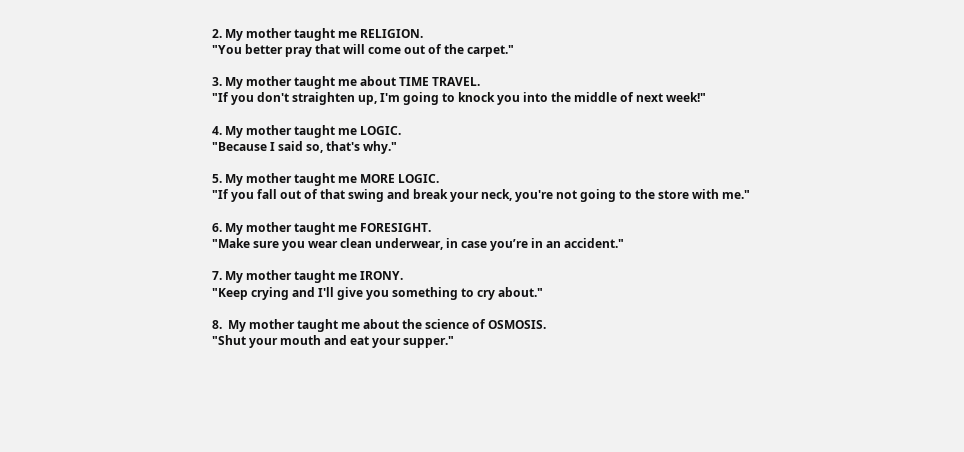2. My mother taught me RELIGION.
"You better pray that will come out of the carpet."

3. My mother taught me about TIME TRAVEL.
"If you don't straighten up, I'm going to knock you into the middle of next week!"

4. My mother taught me LOGIC.
"Because I said so, that's why."

5. My mother taught me MORE LOGIC.
"If you fall out of that swing and break your neck, you're not going to the store with me."

6. My mother taught me FORESIGHT.
"Make sure you wear clean underwear, in case you’re in an accident."

7. My mother taught me IRONY.
"Keep crying and I'll give you something to cry about."

8.  My mother taught me about the science of OSMOSIS.
"Shut your mouth and eat your supper."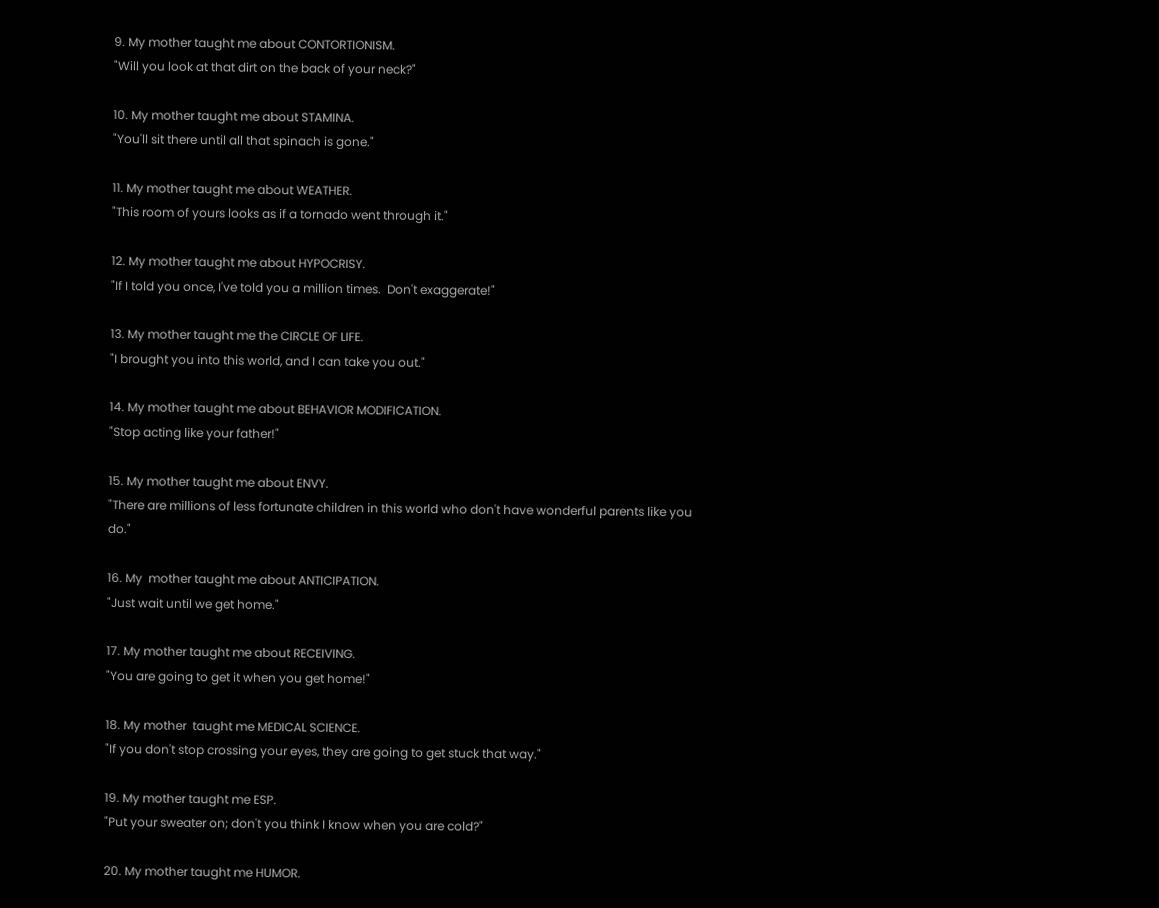9. My mother taught me about CONTORTIONISM.
"Will you look at that dirt on the back of your neck?"

10. My mother taught me about STAMINA.
"You'll sit there until all that spinach is gone."

11. My mother taught me about WEATHER.
"This room of yours looks as if a tornado went through it."

12. My mother taught me about HYPOCRISY.
"If I told you once, I've told you a million times.  Don't exaggerate!"

13. My mother taught me the CIRCLE OF LIFE.
"I brought you into this world, and I can take you out."

14. My mother taught me about BEHAVIOR MODIFICATION.
"Stop acting like your father!"

15. My mother taught me about ENVY.
"There are millions of less fortunate children in this world who don't have wonderful parents like you do."

16. My  mother taught me about ANTICIPATION.
"Just wait until we get home."

17. My mother taught me about RECEIVING.
"You are going to get it when you get home!"

18. My mother  taught me MEDICAL SCIENCE.
"If you don't stop crossing your eyes, they are going to get stuck that way."

19. My mother taught me ESP.
"Put your sweater on; don't you think I know when you are cold?"

20. My mother taught me HUMOR.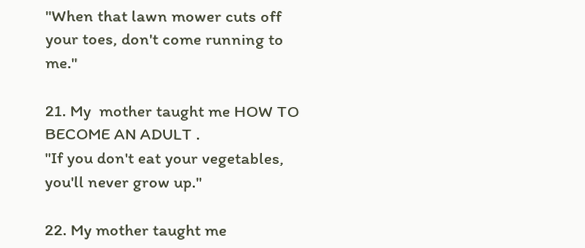"When that lawn mower cuts off your toes, don't come running to me."

21. My  mother taught me HOW TO BECOME AN ADULT .
"If you don't eat your vegetables, you'll never grow up."

22. My mother taught me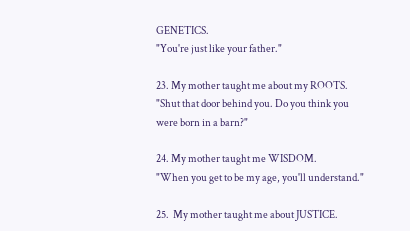GENETICS.
"You're just like your father."

23. My mother taught me about my ROOTS.
"Shut that door behind you. Do you think you were born in a barn?"

24. My mother taught me WISDOM.
"When you get to be my age, you'll understand."

25.  My mother taught me about JUSTICE.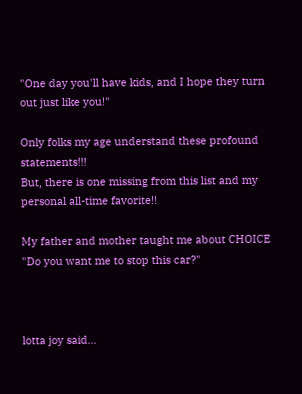"One day you'll have kids, and I hope they turn out just like you!"

Only folks my age understand these profound statements!!!
But, there is one missing from this list and my personal all-time favorite!!

My father and mother taught me about CHOICE
"Do you want me to stop this car?"



lotta joy said...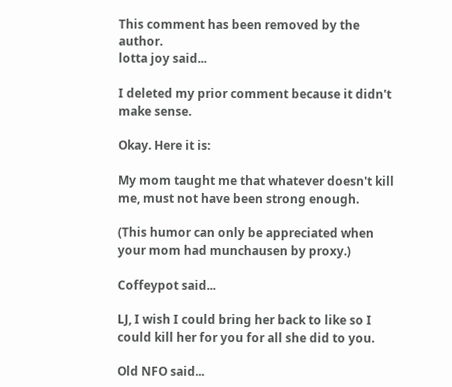This comment has been removed by the author.
lotta joy said...

I deleted my prior comment because it didn't make sense.

Okay. Here it is:

My mom taught me that whatever doesn't kill me, must not have been strong enough.

(This humor can only be appreciated when your mom had munchausen by proxy.)

Coffeypot said...

LJ, I wish I could bring her back to like so I could kill her for you for all she did to you.

Old NFO said...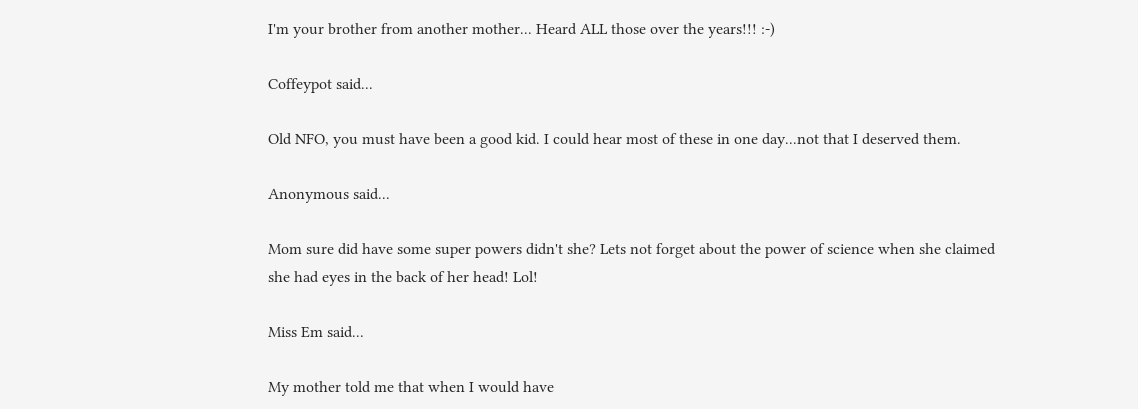I'm your brother from another mother... Heard ALL those over the years!!! :-)

Coffeypot said...

Old NFO, you must have been a good kid. I could hear most of these in one day...not that I deserved them.

Anonymous said...

Mom sure did have some super powers didn't she? Lets not forget about the power of science when she claimed she had eyes in the back of her head! Lol!

Miss Em said...

My mother told me that when I would have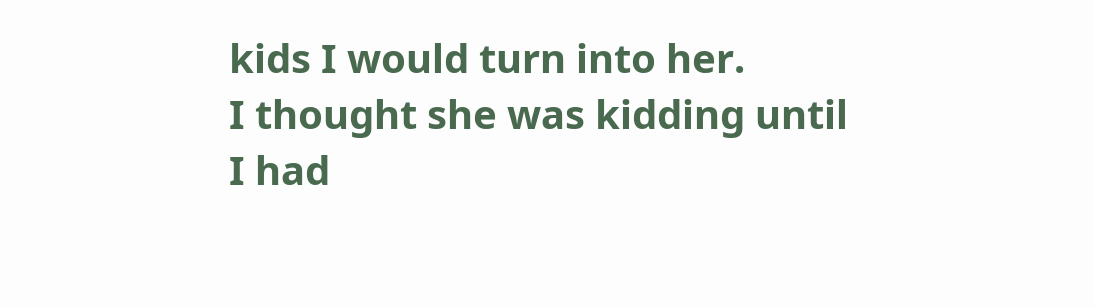kids I would turn into her.
I thought she was kidding until I had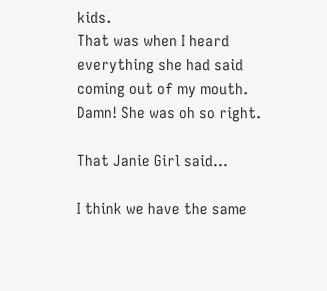kids.
That was when I heard everything she had said coming out of my mouth.
Damn! She was oh so right.

That Janie Girl said...

I think we have the same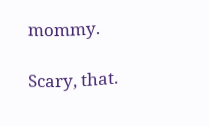mommy.

Scary, that.